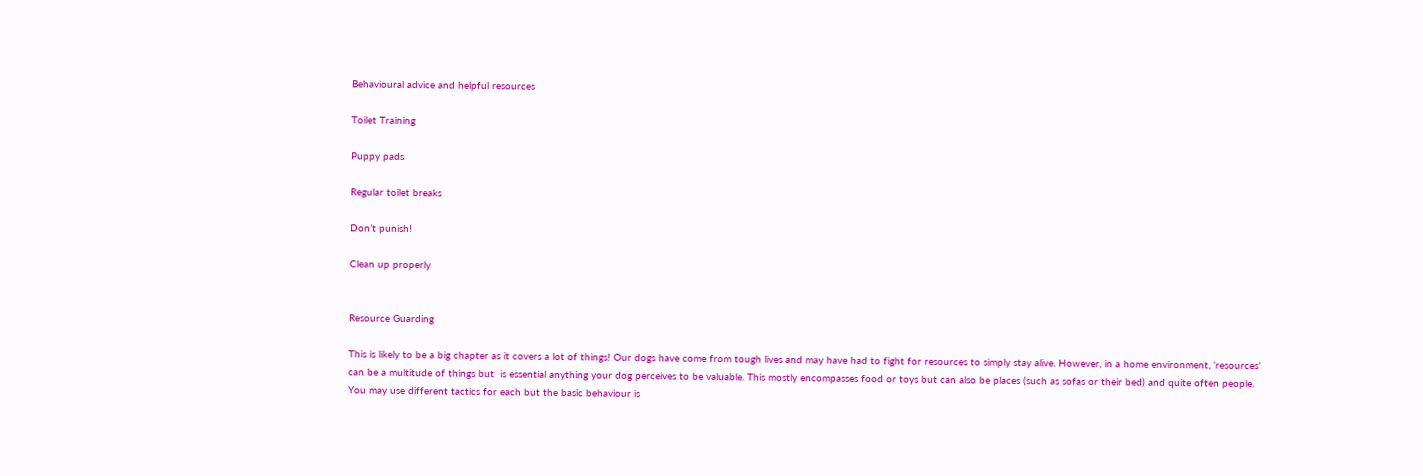Behavioural advice and helpful resources

Toilet Training

Puppy pads

Regular toilet breaks

Don’t punish!

Clean up properly


Resource Guarding

This is likely to be a big chapter as it covers a lot of things! Our dogs have come from tough lives and may have had to fight for resources to simply stay alive. However, in a home environment, ‘resources’ can be a multitude of things but  is essential anything your dog perceives to be valuable. This mostly encompasses food or toys but can also be places (such as sofas or their bed) and quite often people. You may use different tactics for each but the basic behaviour is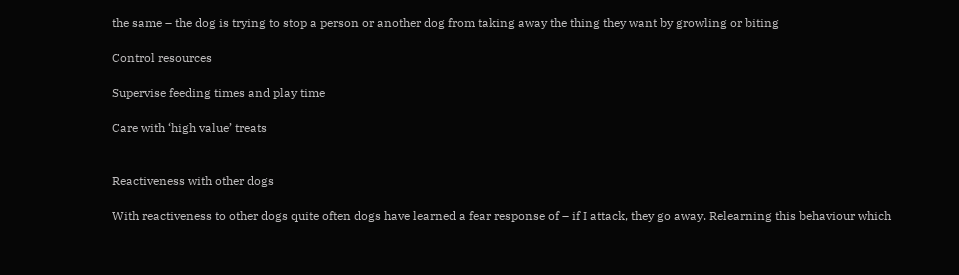the same – the dog is trying to stop a person or another dog from taking away the thing they want by growling or biting

Control resources

Supervise feeding times and play time

Care with ‘high value’ treats


Reactiveness with other dogs

With reactiveness to other dogs quite often dogs have learned a fear response of – if I attack, they go away. Relearning this behaviour which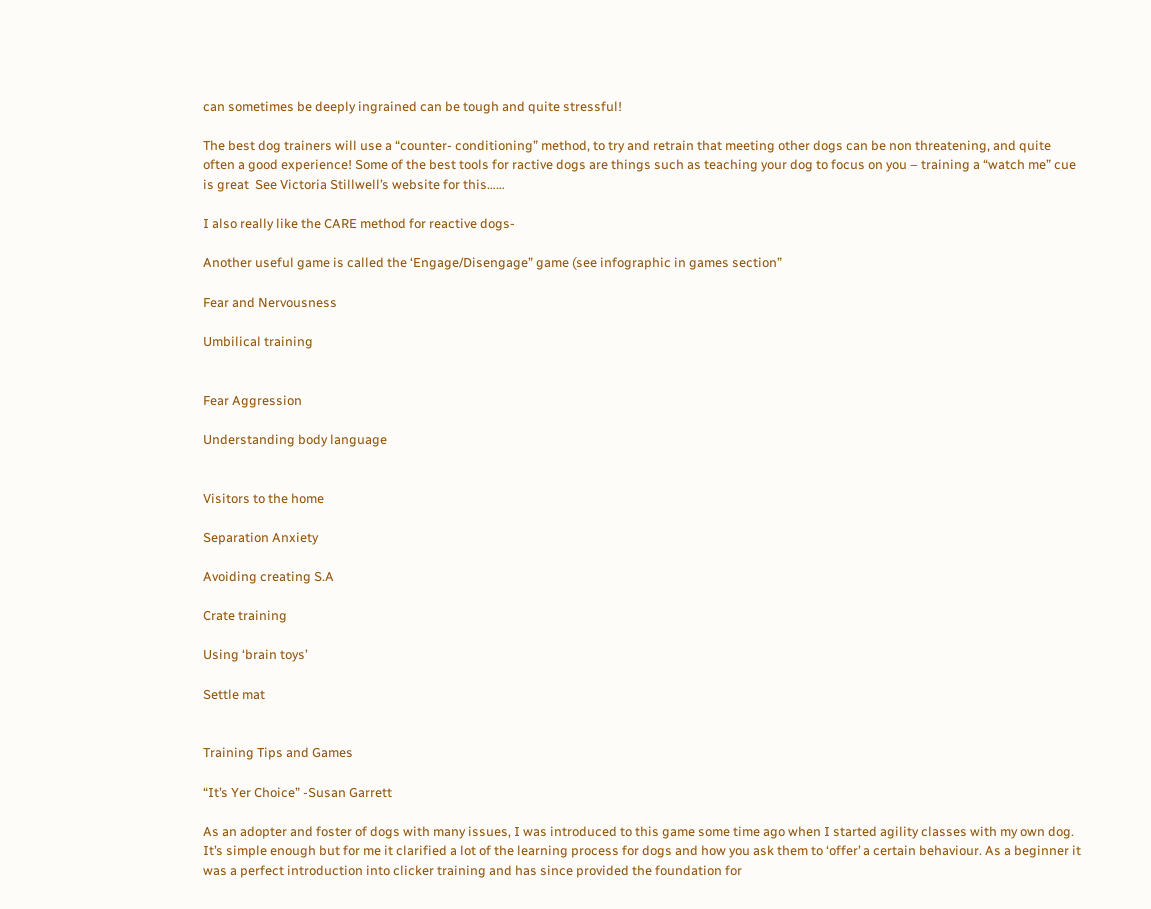can sometimes be deeply ingrained can be tough and quite stressful!

The best dog trainers will use a “counter- conditioning” method, to try and retrain that meeting other dogs can be non threatening, and quite often a good experience! Some of the best tools for ractive dogs are things such as teaching your dog to focus on you – training a “watch me” cue is great  See Victoria Stillwell’s website for this……

I also really like the CARE method for reactive dogs-

Another useful game is called the ‘Engage/Disengage” game (see infographic in games section”

Fear and Nervousness

Umbilical training


Fear Aggression

Understanding body language


Visitors to the home

Separation Anxiety

Avoiding creating S.A

Crate training

Using ‘brain toys’

Settle mat


Training Tips and Games

“It’s Yer Choice” -Susan Garrett

As an adopter and foster of dogs with many issues, I was introduced to this game some time ago when I started agility classes with my own dog. It’s simple enough but for me it clarified a lot of the learning process for dogs and how you ask them to ‘offer’ a certain behaviour. As a beginner it was a perfect introduction into clicker training and has since provided the foundation for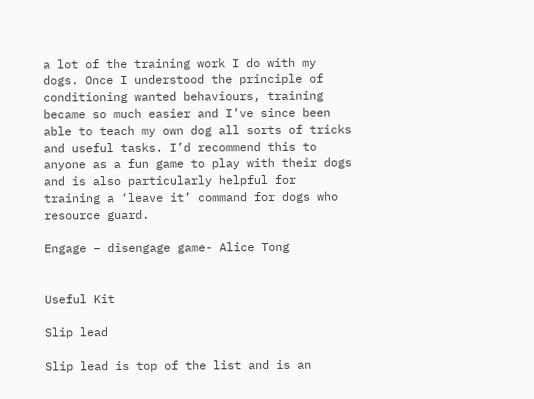a lot of the training work I do with my dogs. Once I understood the principle of conditioning wanted behaviours, training became so much easier and I’ve since been able to teach my own dog all sorts of tricks and useful tasks. I’d recommend this to anyone as a fun game to play with their dogs and is also particularly helpful for training a ‘leave it’ command for dogs who resource guard.

Engage – disengage game- Alice Tong


Useful Kit

Slip lead

Slip lead is top of the list and is an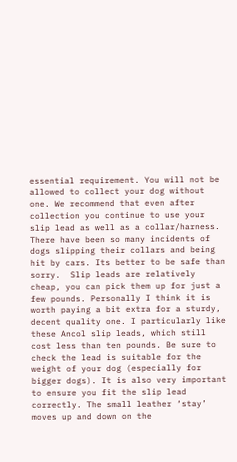essential requirement. You will not be allowed to collect your dog without one. We recommend that even after collection you continue to use your slip lead as well as a collar/harness. There have been so many incidents of dogs slipping their collars and being hit by cars. Its better to be safe than sorry.  Slip leads are relatively cheap, you can pick them up for just a few pounds. Personally I think it is worth paying a bit extra for a sturdy, decent quality one. I particularly like these Ancol slip leads, which still cost less than ten pounds. Be sure to check the lead is suitable for the weight of your dog (especially for bigger dogs). It is also very important to ensure you fit the slip lead correctly. The small leather ‘stay’  moves up and down on the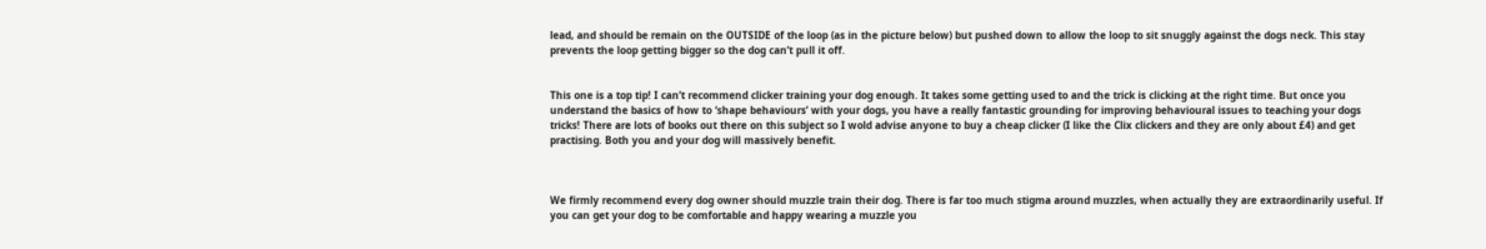lead, and should be remain on the OUTSIDE of the loop (as in the picture below) but pushed down to allow the loop to sit snuggly against the dogs neck. This stay prevents the loop getting bigger so the dog can’t pull it off.


This one is a top tip! I can’t recommend clicker training your dog enough. It takes some getting used to and the trick is clicking at the right time. But once you understand the basics of how to ‘shape behaviours’ with your dogs, you have a really fantastic grounding for improving behavioural issues to teaching your dogs tricks! There are lots of books out there on this subject so I wold advise anyone to buy a cheap clicker (I like the Clix clickers and they are only about £4) and get practising. Both you and your dog will massively benefit.



We firmly recommend every dog owner should muzzle train their dog. There is far too much stigma around muzzles, when actually they are extraordinarily useful. If you can get your dog to be comfortable and happy wearing a muzzle you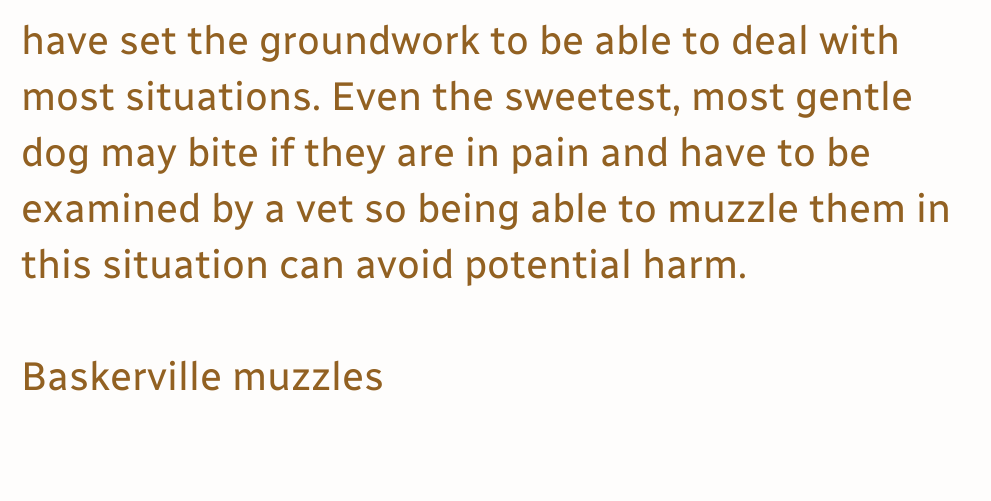have set the groundwork to be able to deal with most situations. Even the sweetest, most gentle dog may bite if they are in pain and have to be examined by a vet so being able to muzzle them in this situation can avoid potential harm.

Baskerville muzzles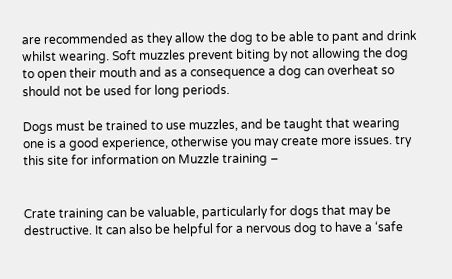are recommended as they allow the dog to be able to pant and drink whilst wearing. Soft muzzles prevent biting by not allowing the dog to open their mouth and as a consequence a dog can overheat so should not be used for long periods.

Dogs must be trained to use muzzles, and be taught that wearing one is a good experience, otherwise you may create more issues. try this site for information on Muzzle training –


Crate training can be valuable, particularly for dogs that may be destructive. It can also be helpful for a nervous dog to have a ‘safe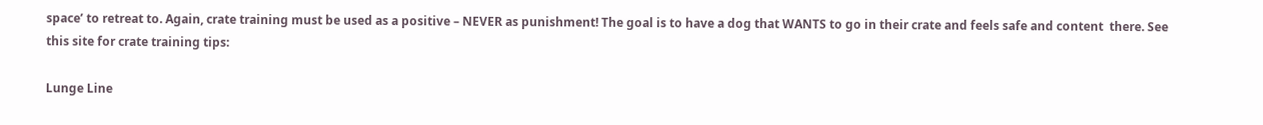space’ to retreat to. Again, crate training must be used as a positive – NEVER as punishment! The goal is to have a dog that WANTS to go in their crate and feels safe and content  there. See this site for crate training tips:

Lunge Line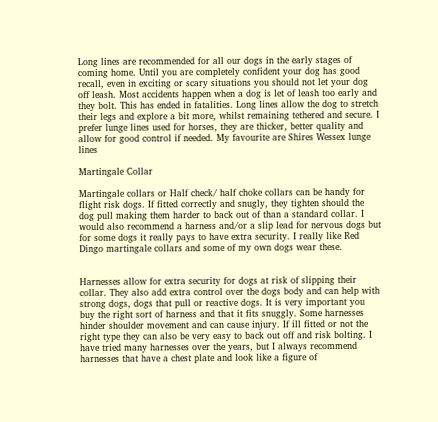Long lines are recommended for all our dogs in the early stages of coming home. Until you are completely confident your dog has good recall, even in exciting or scary situations you should not let your dog off leash. Most accidents happen when a dog is let of leash too early and they bolt. This has ended in fatalities. Long lines allow the dog to stretch their legs and explore a bit more, whilst remaining tethered and secure. I prefer lunge lines used for horses, they are thicker, better quality and allow for good control if needed. My favourite are Shires Wessex lunge lines

Martingale Collar

Martingale collars or Half check/ half choke collars can be handy for flight risk dogs. If fitted correctly and snugly, they tighten should the dog pull making them harder to back out of than a standard collar. I would also recommend a harness and/or a slip lead for nervous dogs but for some dogs it really pays to have extra security. I really like Red Dingo martingale collars and some of my own dogs wear these.


Harnesses allow for extra security for dogs at risk of slipping their collar. They also add extra control over the dogs body and can help with strong dogs, dogs that pull or reactive dogs. It is very important you buy the right sort of harness and that it fits snuggly. Some harnesses hinder shoulder movement and can cause injury. If ill fitted or not the right type they can also be very easy to back out off and risk bolting. I have tried many harnesses over the years, but I always recommend harnesses that have a chest plate and look like a figure of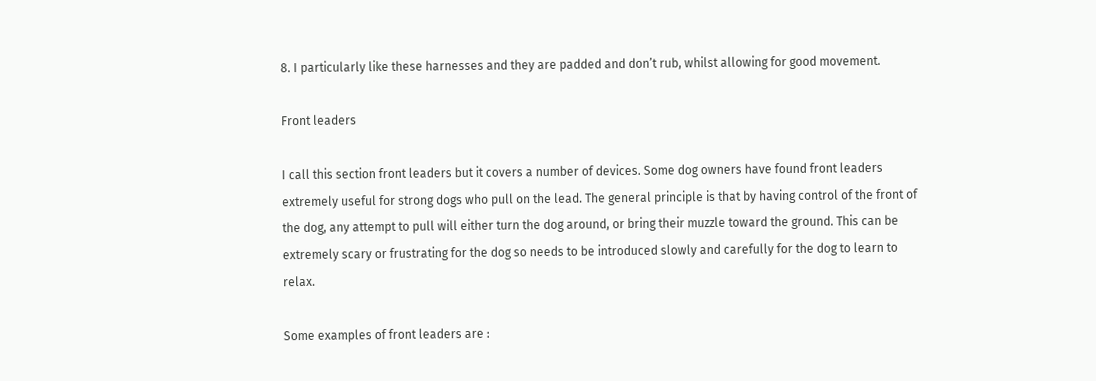8. I particularly like these harnesses and they are padded and don’t rub, whilst allowing for good movement.

Front leaders

I call this section front leaders but it covers a number of devices. Some dog owners have found front leaders extremely useful for strong dogs who pull on the lead. The general principle is that by having control of the front of the dog, any attempt to pull will either turn the dog around, or bring their muzzle toward the ground. This can be extremely scary or frustrating for the dog so needs to be introduced slowly and carefully for the dog to learn to relax.

Some examples of front leaders are :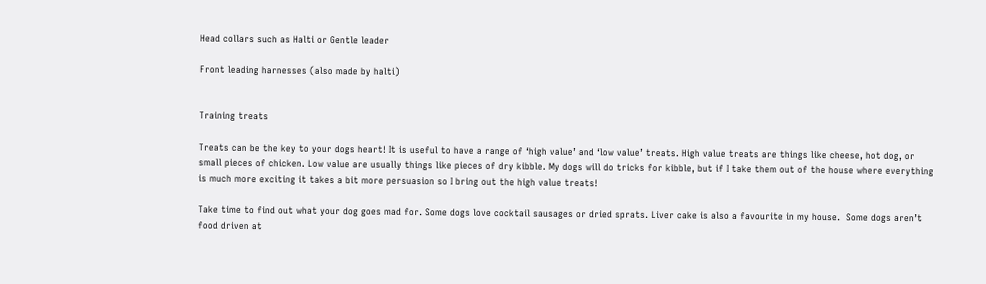Head collars such as Halti or Gentle leader

Front leading harnesses (also made by halti)


Training treats

Treats can be the key to your dogs heart! It is useful to have a range of ‘high value’ and ‘low value’ treats. High value treats are things like cheese, hot dog, or small pieces of chicken. Low value are usually things like pieces of dry kibble. My dogs will do tricks for kibble, but if I take them out of the house where everything is much more exciting it takes a bit more persuasion so I bring out the high value treats!

Take time to find out what your dog goes mad for. Some dogs love cocktail sausages or dried sprats. Liver cake is also a favourite in my house.  Some dogs aren’t food driven at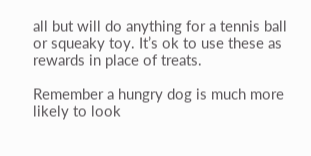all but will do anything for a tennis ball or squeaky toy. It’s ok to use these as rewards in place of treats.

Remember a hungry dog is much more likely to look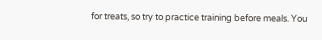for treats, so try to practice training before meals. You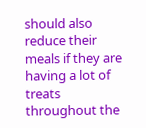should also reduce their meals if they are having a lot of treats throughout the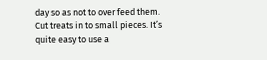day so as not to over feed them. Cut treats in to small pieces. It’s quite easy to use a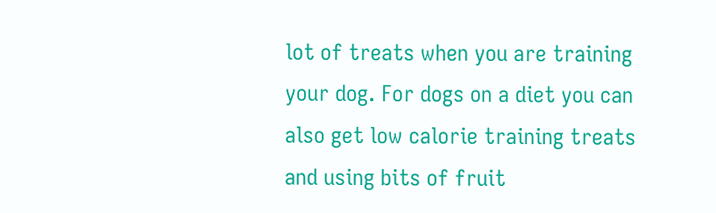lot of treats when you are training your dog. For dogs on a diet you can also get low calorie training treats and using bits of fruit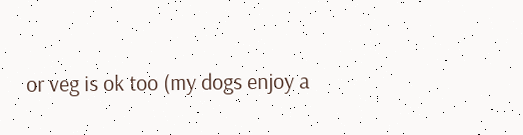or veg is ok too (my dogs enjoy a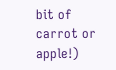bit of carrot or apple!)